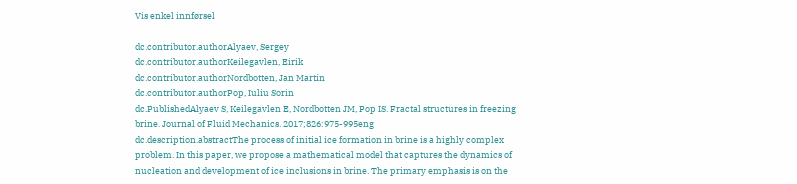Vis enkel innførsel

dc.contributor.authorAlyaev, Sergey
dc.contributor.authorKeilegavlen, Eirik
dc.contributor.authorNordbotten, Jan Martin
dc.contributor.authorPop, Iuliu Sorin
dc.PublishedAlyaev S, Keilegavlen E, Nordbotten JM, Pop IS. Fractal structures in freezing brine. Journal of Fluid Mechanics. 2017;826:975-995eng
dc.description.abstractThe process of initial ice formation in brine is a highly complex problem. In this paper, we propose a mathematical model that captures the dynamics of nucleation and development of ice inclusions in brine. The primary emphasis is on the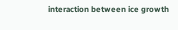interaction between ice growth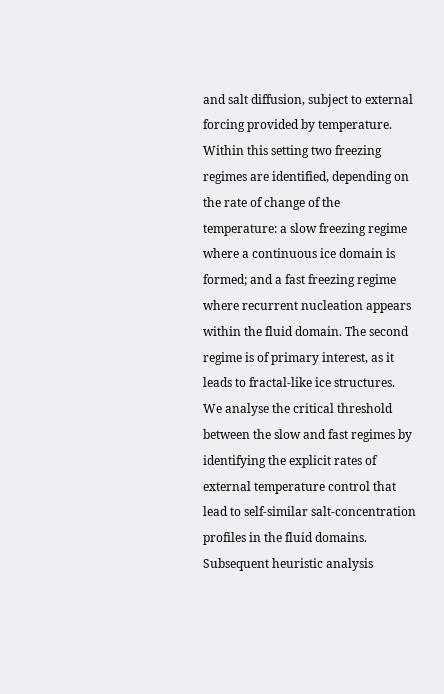and salt diffusion, subject to external forcing provided by temperature. Within this setting two freezing regimes are identified, depending on the rate of change of the temperature: a slow freezing regime where a continuous ice domain is formed; and a fast freezing regime where recurrent nucleation appears within the fluid domain. The second regime is of primary interest, as it leads to fractal-like ice structures. We analyse the critical threshold between the slow and fast regimes by identifying the explicit rates of external temperature control that lead to self-similar salt-concentration profiles in the fluid domains. Subsequent heuristic analysis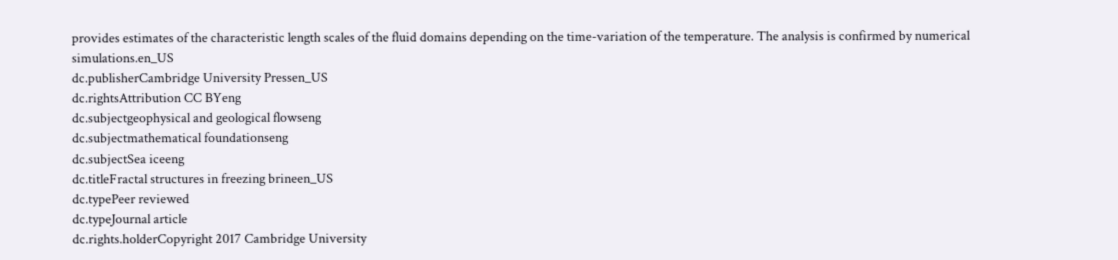provides estimates of the characteristic length scales of the fluid domains depending on the time-variation of the temperature. The analysis is confirmed by numerical simulations.en_US
dc.publisherCambridge University Pressen_US
dc.rightsAttribution CC BYeng
dc.subjectgeophysical and geological flowseng
dc.subjectmathematical foundationseng
dc.subjectSea iceeng
dc.titleFractal structures in freezing brineen_US
dc.typePeer reviewed
dc.typeJournal article
dc.rights.holderCopyright 2017 Cambridge University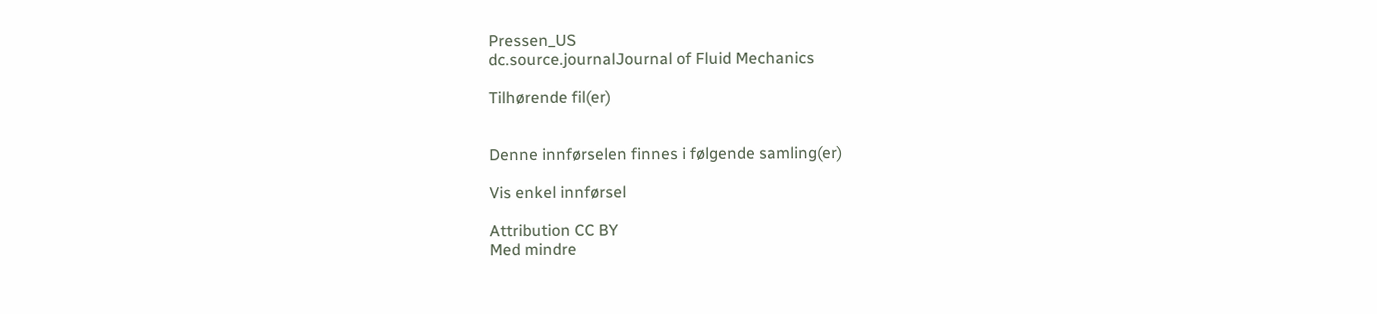Pressen_US
dc.source.journalJournal of Fluid Mechanics

Tilhørende fil(er)


Denne innførselen finnes i følgende samling(er)

Vis enkel innførsel

Attribution CC BY
Med mindre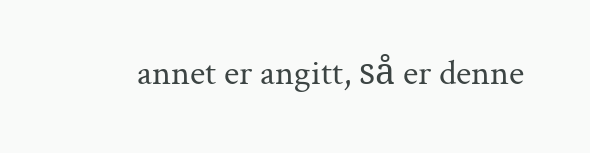annet er angitt, så er denne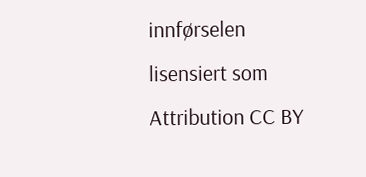innførselen lisensiert som Attribution CC BY